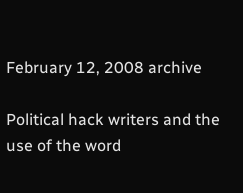February 12, 2008 archive

Political hack writers and the use of the word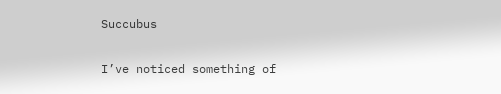Succubus

I’ve noticed something of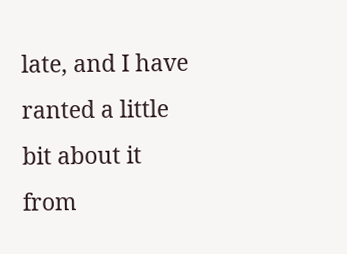late, and I have ranted a little bit about it from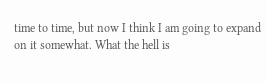time to time, but now I think I am going to expand on it somewhat. What the hell is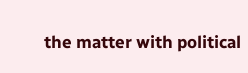the matter with political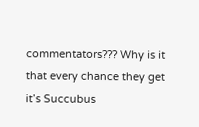commentators??? Why is it that every chance they get it’s Succubus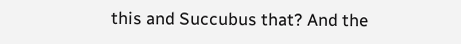this and Succubus that? And the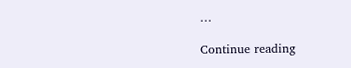…

Continue reading